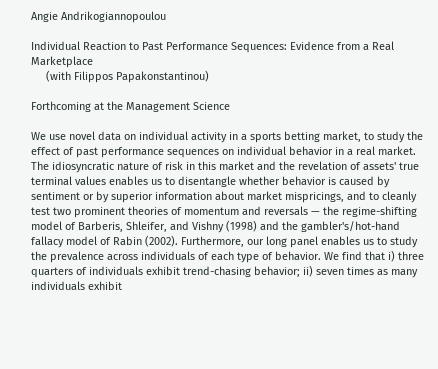Angie Andrikogiannopoulou

Individual Reaction to Past Performance Sequences: Evidence from a Real Marketplace
     (with Filippos Papakonstantinou)

Forthcoming at the Management Science

We use novel data on individual activity in a sports betting market, to study the effect of past performance sequences on individual behavior in a real market. The idiosyncratic nature of risk in this market and the revelation of assets' true terminal values enables us to disentangle whether behavior is caused by sentiment or by superior information about market mispricings, and to cleanly test two prominent theories of momentum and reversals — the regime-shifting model of Barberis, Shleifer, and Vishny (1998) and the gambler's/hot-hand fallacy model of Rabin (2002). Furthermore, our long panel enables us to study the prevalence across individuals of each type of behavior. We find that i) three quarters of individuals exhibit trend-chasing behavior; ii) seven times as many individuals exhibit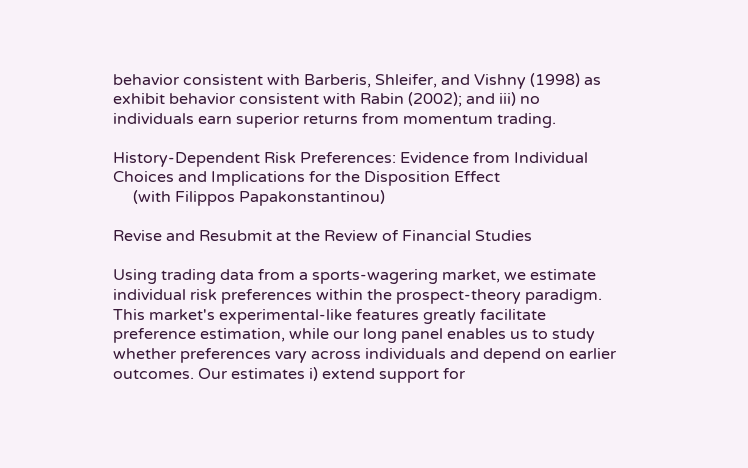behavior consistent with Barberis, Shleifer, and Vishny (1998) as exhibit behavior consistent with Rabin (2002); and iii) no individuals earn superior returns from momentum trading.

History-Dependent Risk Preferences: Evidence from Individual Choices and Implications for the Disposition Effect
     (with Filippos Papakonstantinou)

Revise and Resubmit at the Review of Financial Studies

Using trading data from a sports-wagering market, we estimate individual risk preferences within the prospect-theory paradigm. This market's experimental-like features greatly facilitate preference estimation, while our long panel enables us to study whether preferences vary across individuals and depend on earlier outcomes. Our estimates i) extend support for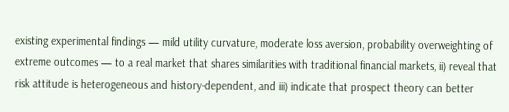existing experimental findings — mild utility curvature, moderate loss aversion, probability overweighting of extreme outcomes — to a real market that shares similarities with traditional financial markets, ii) reveal that risk attitude is heterogeneous and history-dependent, and iii) indicate that prospect theory can better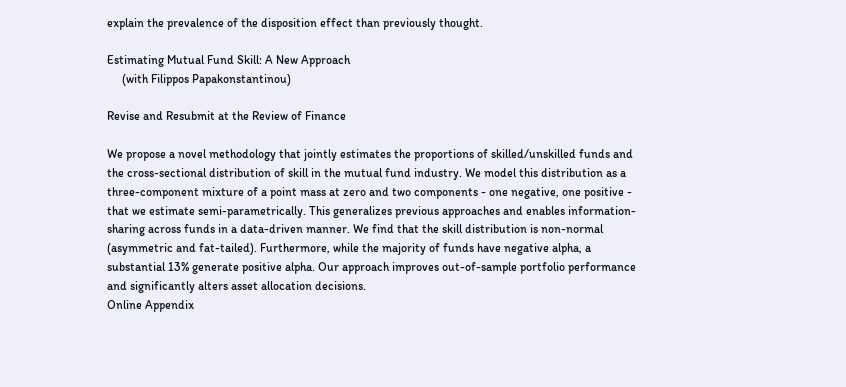explain the prevalence of the disposition effect than previously thought.

Estimating Mutual Fund Skill: A New Approach
     (with Filippos Papakonstantinou)

Revise and Resubmit at the Review of Finance

We propose a novel methodology that jointly estimates the proportions of skilled/unskilled funds and the cross-sectional distribution of skill in the mutual fund industry. We model this distribution as a three-component mixture of a point mass at zero and two components - one negative, one positive - that we estimate semi-parametrically. This generalizes previous approaches and enables information-sharing across funds in a data-driven manner. We find that the skill distribution is non-normal (asymmetric and fat-tailed). Furthermore, while the majority of funds have negative alpha, a substantial 13% generate positive alpha. Our approach improves out-of-sample portfolio performance and significantly alters asset allocation decisions.
Online Appendix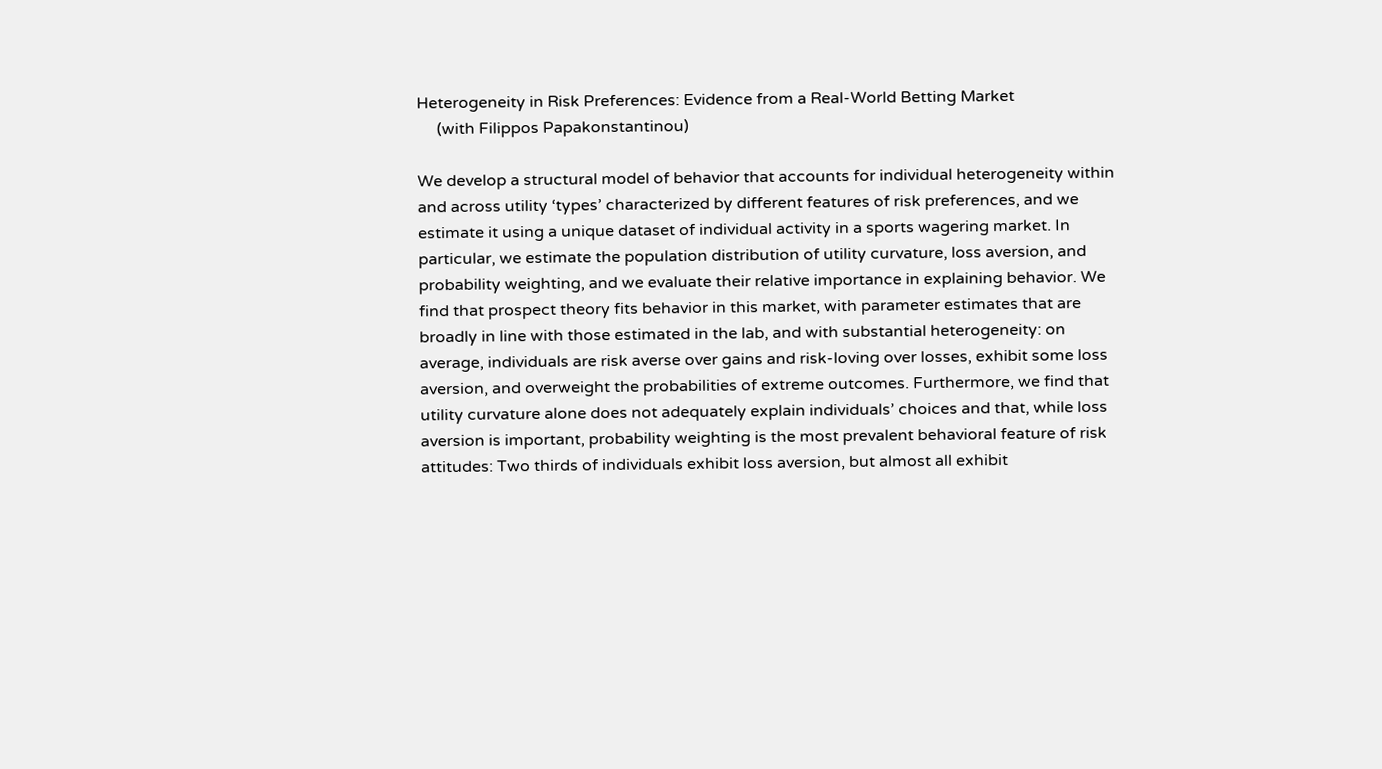Heterogeneity in Risk Preferences: Evidence from a Real-World Betting Market
     (with Filippos Papakonstantinou)

We develop a structural model of behavior that accounts for individual heterogeneity within and across utility ‘types’ characterized by different features of risk preferences, and we estimate it using a unique dataset of individual activity in a sports wagering market. In particular, we estimate the population distribution of utility curvature, loss aversion, and probability weighting, and we evaluate their relative importance in explaining behavior. We find that prospect theory fits behavior in this market, with parameter estimates that are broadly in line with those estimated in the lab, and with substantial heterogeneity: on average, individuals are risk averse over gains and risk-loving over losses, exhibit some loss aversion, and overweight the probabilities of extreme outcomes. Furthermore, we find that utility curvature alone does not adequately explain individuals’ choices and that, while loss aversion is important, probability weighting is the most prevalent behavioral feature of risk attitudes: Two thirds of individuals exhibit loss aversion, but almost all exhibit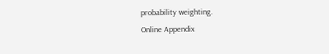probability weighting.
Online Appendix